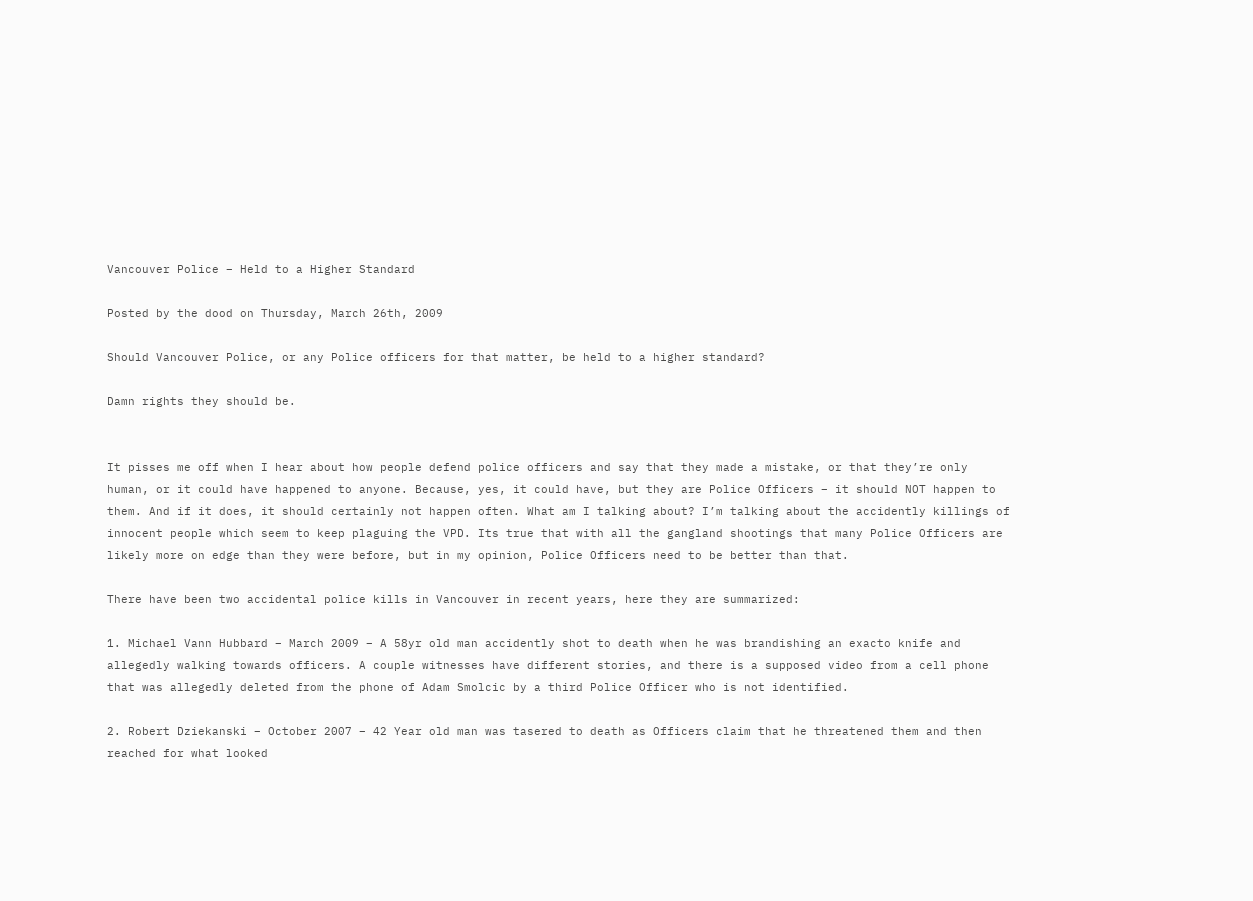Vancouver Police – Held to a Higher Standard

Posted by the dood on Thursday, March 26th, 2009

Should Vancouver Police, or any Police officers for that matter, be held to a higher standard?

Damn rights they should be.


It pisses me off when I hear about how people defend police officers and say that they made a mistake, or that they’re only human, or it could have happened to anyone. Because, yes, it could have, but they are Police Officers – it should NOT happen to them. And if it does, it should certainly not happen often. What am I talking about? I’m talking about the accidently killings of innocent people which seem to keep plaguing the VPD. Its true that with all the gangland shootings that many Police Officers are likely more on edge than they were before, but in my opinion, Police Officers need to be better than that.

There have been two accidental police kills in Vancouver in recent years, here they are summarized:

1. Michael Vann Hubbard – March 2009 – A 58yr old man accidently shot to death when he was brandishing an exacto knife and allegedly walking towards officers. A couple witnesses have different stories, and there is a supposed video from a cell phone that was allegedly deleted from the phone of Adam Smolcic by a third Police Officer who is not identified.

2. Robert Dziekanski – October 2007 – 42 Year old man was tasered to death as Officers claim that he threatened them and then reached for what looked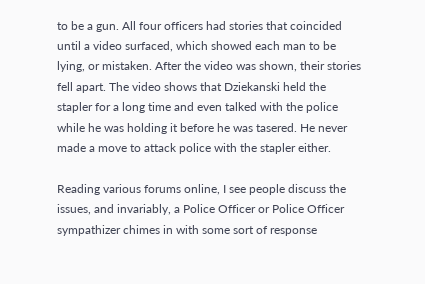to be a gun. All four officers had stories that coincided until a video surfaced, which showed each man to be lying, or mistaken. After the video was shown, their stories fell apart. The video shows that Dziekanski held the stapler for a long time and even talked with the police while he was holding it before he was tasered. He never made a move to attack police with the stapler either.

Reading various forums online, I see people discuss the issues, and invariably, a Police Officer or Police Officer sympathizer chimes in with some sort of response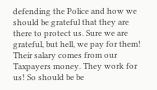defending the Police and how we should be grateful that they are there to protect us. Sure we are grateful, but hell, we pay for them! Their salary comes from our Taxpayers money. They work for us! So should be be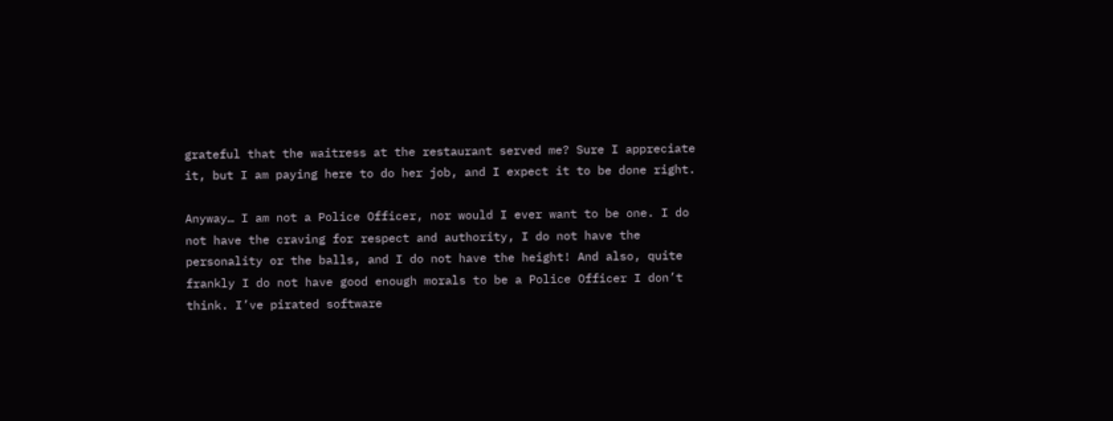grateful that the waitress at the restaurant served me? Sure I appreciate it, but I am paying here to do her job, and I expect it to be done right.

Anyway… I am not a Police Officer, nor would I ever want to be one. I do not have the craving for respect and authority, I do not have the personality or the balls, and I do not have the height! And also, quite frankly I do not have good enough morals to be a Police Officer I don’t think. I’ve pirated software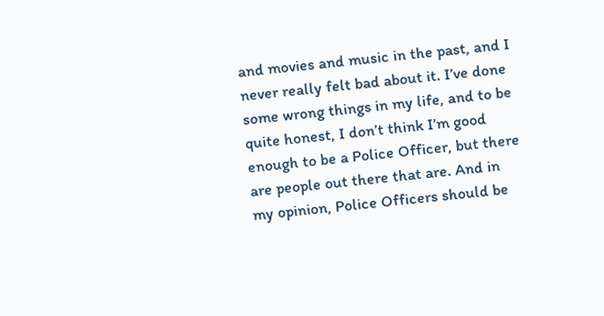and movies and music in the past, and I never really felt bad about it. I’ve done some wrong things in my life, and to be quite honest, I don’t think I’m good enough to be a Police Officer, but there are people out there that are. And in my opinion, Police Officers should be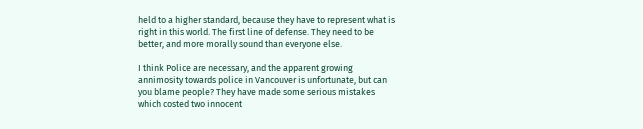held to a higher standard, because they have to represent what is right in this world. The first line of defense. They need to be better, and more morally sound than everyone else.

I think Police are necessary, and the apparent growing annimosity towards police in Vancouver is unfortunate, but can you blame people? They have made some serious mistakes which costed two innocent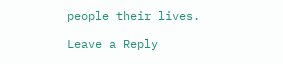people their lives.

Leave a Reply